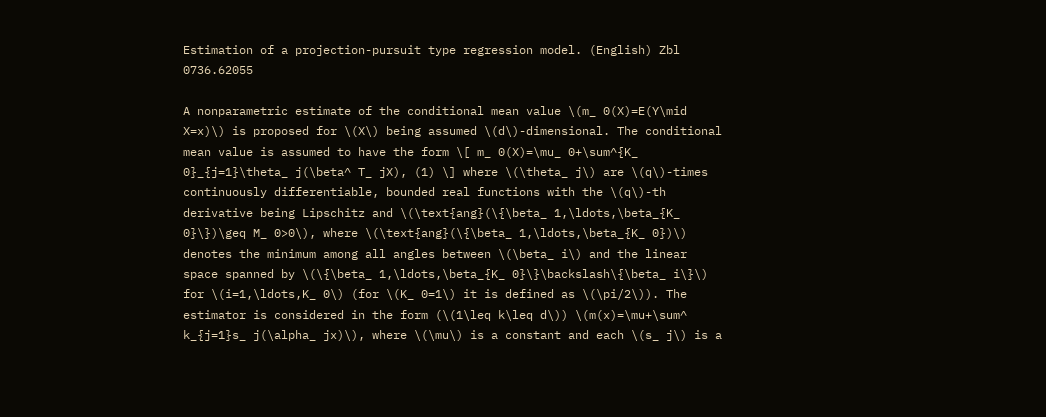Estimation of a projection-pursuit type regression model. (English) Zbl 0736.62055

A nonparametric estimate of the conditional mean value \(m_ 0(X)=E(Y\mid X=x)\) is proposed for \(X\) being assumed \(d\)-dimensional. The conditional mean value is assumed to have the form \[ m_ 0(X)=\mu_ 0+\sum^{K_ 0}_{j=1}\theta_ j(\beta^ T_ jX), (1) \] where \(\theta_ j\) are \(q\)-times continuously differentiable, bounded real functions with the \(q\)-th derivative being Lipschitz and \(\text{ang}(\{\beta_ 1,\ldots,\beta_{K_ 0}\})\geq M_ 0>0\), where \(\text{ang}(\{\beta_ 1,\ldots,\beta_{K_ 0})\) denotes the minimum among all angles between \(\beta_ i\) and the linear space spanned by \(\{\beta_ 1,\ldots,\beta_{K_ 0}\}\backslash\{\beta_ i\}\) for \(i=1,\ldots,K_ 0\) (for \(K_ 0=1\) it is defined as \(\pi/2\)). The estimator is considered in the form (\(1\leq k\leq d\)) \(m(x)=\mu+\sum^ k_{j=1}s_ j(\alpha_ jx)\), where \(\mu\) is a constant and each \(s_ j\) is a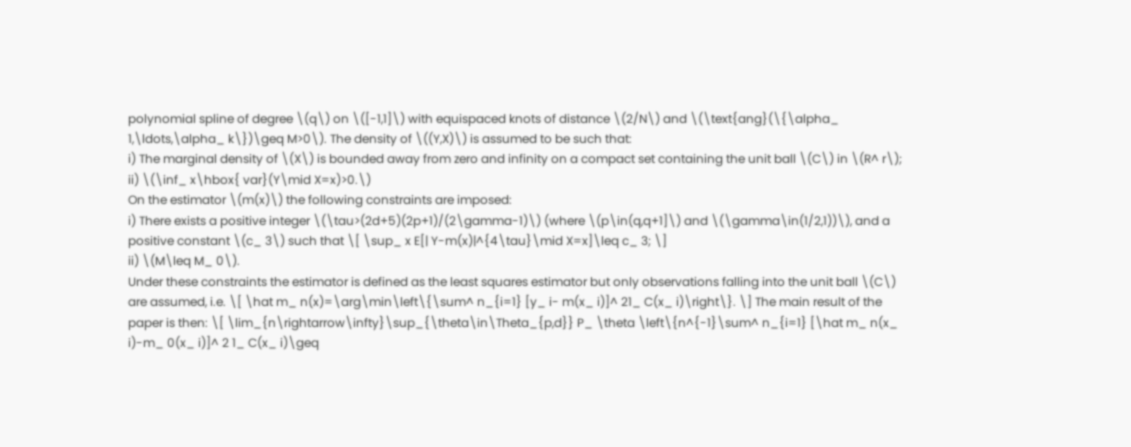polynomial spline of degree \(q\) on \([-1,1]\) with equispaced knots of distance \(2/N\) and \(\text{ang}(\{\alpha_ 1,\ldots,\alpha_ k\})\geq M>0\). The density of \((Y,X)\) is assumed to be such that:
i) The marginal density of \(X\) is bounded away from zero and infinity on a compact set containing the unit ball \(C\) in \(R^ r\);
ii) \(\inf_ x\hbox{ var}(Y\mid X=x)>0.\)
On the estimator \(m(x)\) the following constraints are imposed:
i) There exists a positive integer \(\tau>(2d+5)(2p+1)/(2\gamma-1)\) (where \(p\in(q,q+1]\) and \(\gamma\in(1/2,1))\), and a positive constant \(c_ 3\) such that \[ \sup_ x E[| Y-m(x)|^{4\tau}\mid X=x]\leq c_ 3; \]
ii) \(M\leq M_ 0\).
Under these constraints the estimator is defined as the least squares estimator but only observations falling into the unit ball \(C\) are assumed, i.e. \[ \hat m_ n(x)=\arg\min\left\{\sum^ n_{i=1} [y_ i- m(x_ i)]^ 21_ C(x_ i)\right\}. \] The main result of the paper is then: \[ \lim_{n\rightarrow\infty}\sup_{\theta\in\Theta_{p,d}} P_ \theta \left\{n^{-1}\sum^ n_{i=1} [\hat m_ n(x_ i)-m_ 0(x_ i)]^ 2 1_ C(x_ i)\geq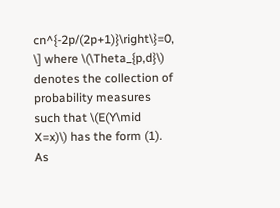cn^{-2p/(2p+1)}\right\}=0, \] where \(\Theta_{p,d}\) denotes the collection of probability measures such that \(E(Y\mid X=x)\) has the form (1).
As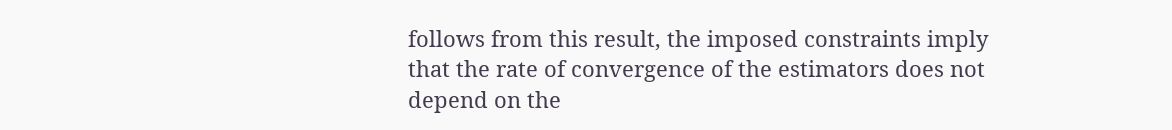follows from this result, the imposed constraints imply that the rate of convergence of the estimators does not depend on the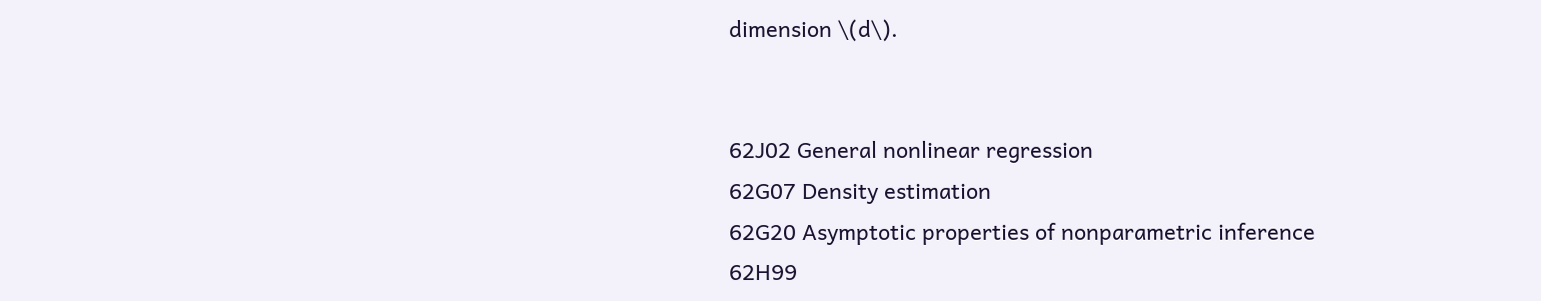dimension \(d\).


62J02 General nonlinear regression
62G07 Density estimation
62G20 Asymptotic properties of nonparametric inference
62H99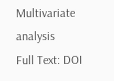Multivariate analysis
Full Text: DOI